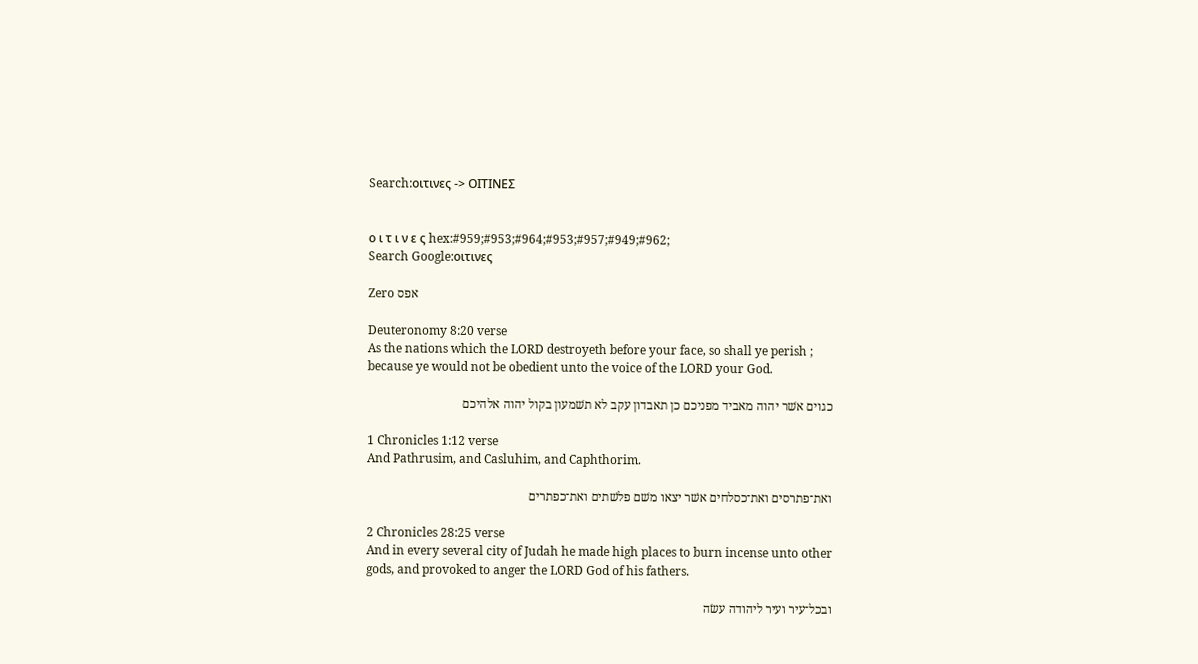Search:οιτινες -> ΟΙΤΙΝΕΣ


ο ι τ ι ν ε ς hex:#959;#953;#964;#953;#957;#949;#962;
Search Google:οιτινες

Zero אפס

Deuteronomy 8:20 verse
As the nations which the LORD destroyeth before your face, so shall ye perish ; because ye would not be obedient unto the voice of the LORD your God.

כגוים אשׁר יהוה מאביד מפניכם כן תאבדון עקב לא תשׁמעון בקול יהוה אלהיכם

1 Chronicles 1:12 verse
And Pathrusim, and Casluhim, and Caphthorim.

ואת־פתרסים ואת־כסלחים אשׁר יצאו משׁם פלשׁתים ואת־כפתרים

2 Chronicles 28:25 verse
And in every several city of Judah he made high places to burn incense unto other gods, and provoked to anger the LORD God of his fathers.

ובכל־עיר ועיר ליהודה עשׂה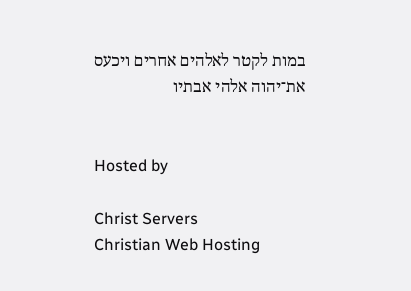במות לקטר לאלהים אחרים ויכעס את־יהוה אלהי אבתיו


Hosted by

Christ Servers
Christian Web Hosting